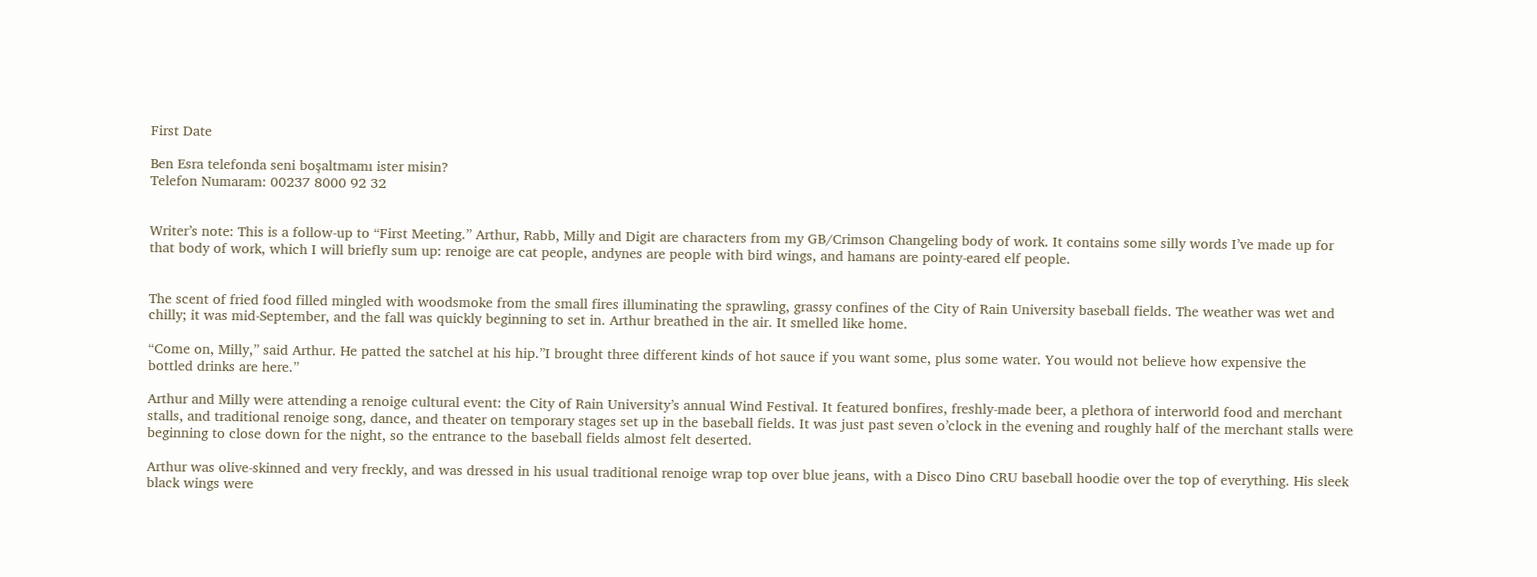First Date

Ben Esra telefonda seni boşaltmamı ister misin?
Telefon Numaram: 00237 8000 92 32


Writer’s note: This is a follow-up to “First Meeting.” Arthur, Rabb, Milly and Digit are characters from my GB/Crimson Changeling body of work. It contains some silly words I’ve made up for that body of work, which I will briefly sum up: renoige are cat people, andynes are people with bird wings, and hamans are pointy-eared elf people.


The scent of fried food filled mingled with woodsmoke from the small fires illuminating the sprawling, grassy confines of the City of Rain University baseball fields. The weather was wet and chilly; it was mid-September, and the fall was quickly beginning to set in. Arthur breathed in the air. It smelled like home.

“Come on, Milly,” said Arthur. He patted the satchel at his hip.”I brought three different kinds of hot sauce if you want some, plus some water. You would not believe how expensive the bottled drinks are here.”

Arthur and Milly were attending a renoige cultural event: the City of Rain University’s annual Wind Festival. It featured bonfires, freshly-made beer, a plethora of interworld food and merchant stalls, and traditional renoige song, dance, and theater on temporary stages set up in the baseball fields. It was just past seven o’clock in the evening and roughly half of the merchant stalls were beginning to close down for the night, so the entrance to the baseball fields almost felt deserted.

Arthur was olive-skinned and very freckly, and was dressed in his usual traditional renoige wrap top over blue jeans, with a Disco Dino CRU baseball hoodie over the top of everything. His sleek black wings were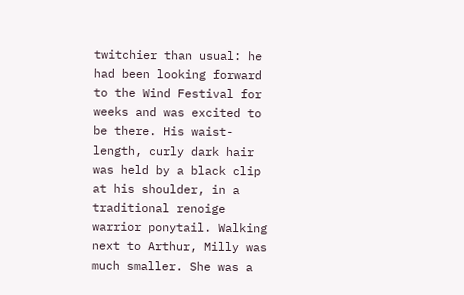twitchier than usual: he had been looking forward to the Wind Festival for weeks and was excited to be there. His waist-length, curly dark hair was held by a black clip at his shoulder, in a traditional renoige warrior ponytail. Walking next to Arthur, Milly was much smaller. She was a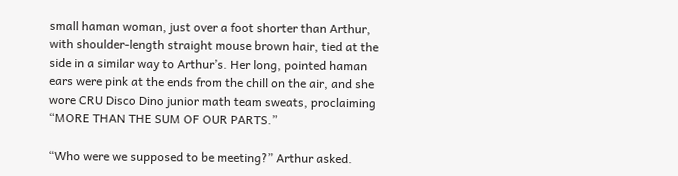small haman woman, just over a foot shorter than Arthur, with shoulder-length straight mouse brown hair, tied at the side in a similar way to Arthur’s. Her long, pointed haman ears were pink at the ends from the chill on the air, and she wore CRU Disco Dino junior math team sweats, proclaiming “MORE THAN THE SUM OF OUR PARTS.”

“Who were we supposed to be meeting?” Arthur asked.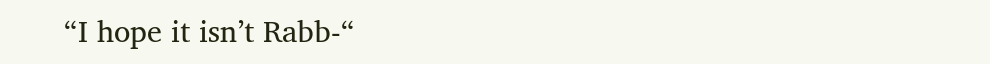“I hope it isn’t Rabb-“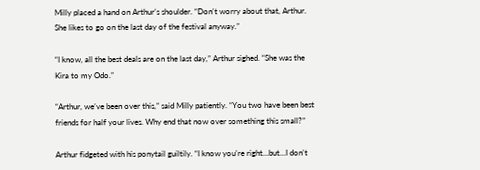Milly placed a hand on Arthur’s shoulder. “Don’t worry about that, Arthur. She likes to go on the last day of the festival anyway.”

“I know, all the best deals are on the last day,” Arthur sighed. “She was the Kira to my Odo.”

“Arthur, we’ve been over this,” said Milly patiently. “You two have been best friends for half your lives. Why end that now over something this small?”

Arthur fidgeted with his ponytail guiltily. “I know you’re right…but…I don’t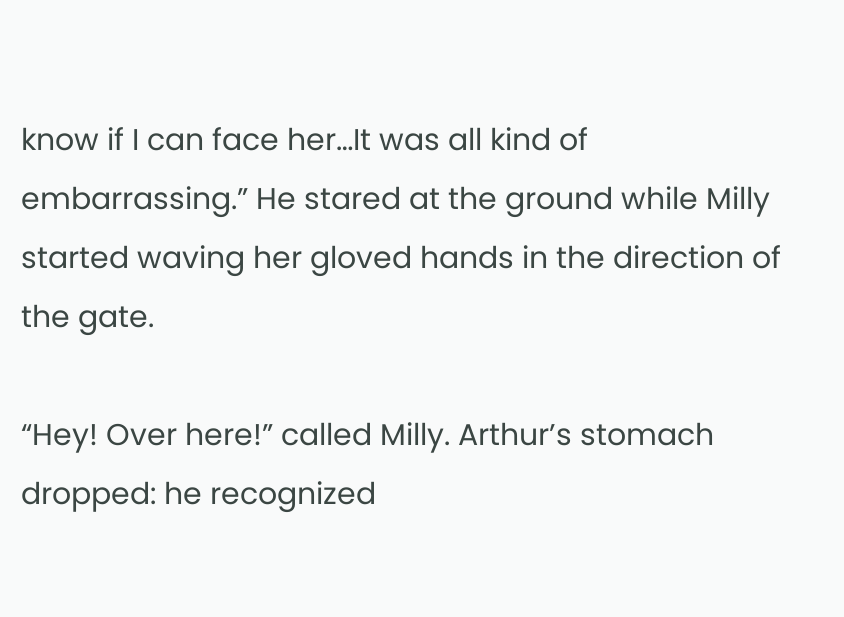know if I can face her…It was all kind of embarrassing.” He stared at the ground while Milly started waving her gloved hands in the direction of the gate.

“Hey! Over here!” called Milly. Arthur’s stomach dropped: he recognized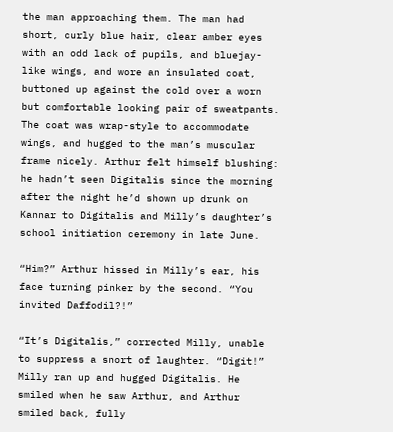the man approaching them. The man had short, curly blue hair, clear amber eyes with an odd lack of pupils, and bluejay-like wings, and wore an insulated coat, buttoned up against the cold over a worn but comfortable looking pair of sweatpants. The coat was wrap-style to accommodate wings, and hugged to the man’s muscular frame nicely. Arthur felt himself blushing: he hadn’t seen Digitalis since the morning after the night he’d shown up drunk on Kannar to Digitalis and Milly’s daughter’s school initiation ceremony in late June.

“Him?” Arthur hissed in Milly’s ear, his face turning pinker by the second. “You invited Daffodil?!”

“It’s Digitalis,” corrected Milly, unable to suppress a snort of laughter. “Digit!” Milly ran up and hugged Digitalis. He smiled when he saw Arthur, and Arthur smiled back, fully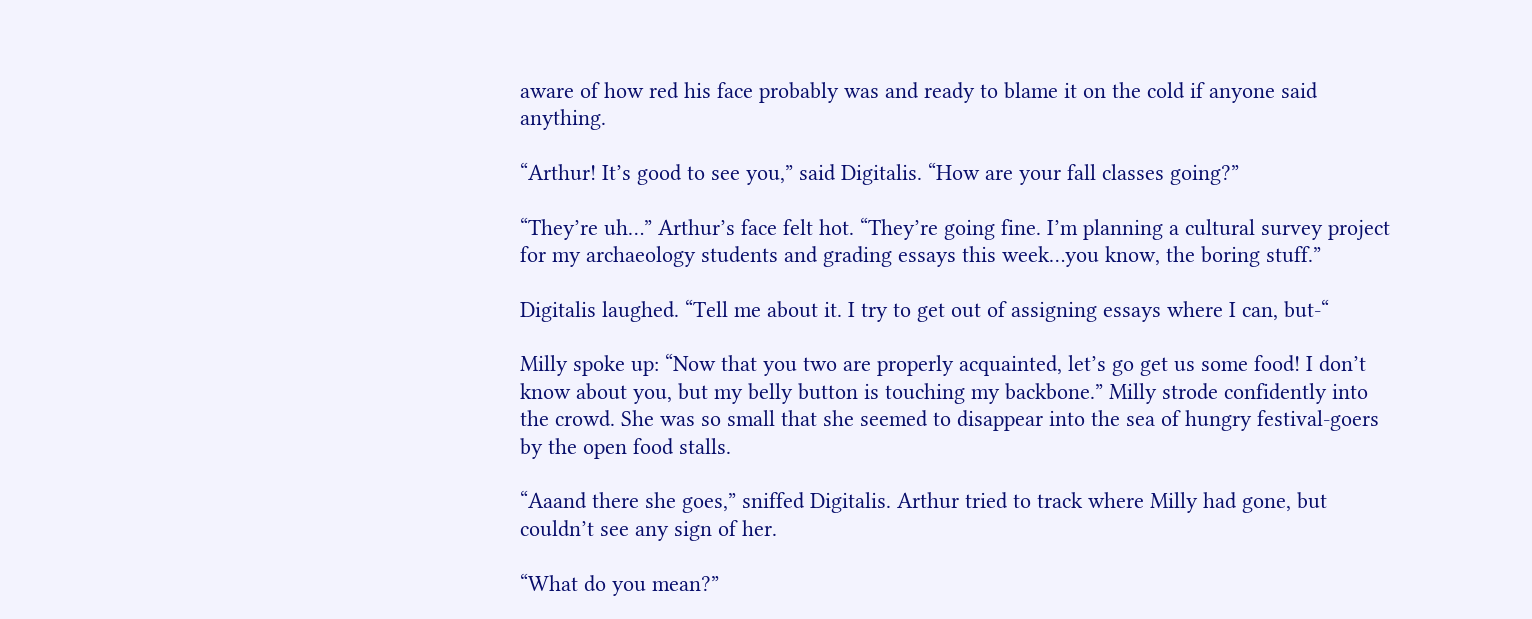aware of how red his face probably was and ready to blame it on the cold if anyone said anything.

“Arthur! It’s good to see you,” said Digitalis. “How are your fall classes going?”

“They’re uh…” Arthur’s face felt hot. “They’re going fine. I’m planning a cultural survey project for my archaeology students and grading essays this week…you know, the boring stuff.”

Digitalis laughed. “Tell me about it. I try to get out of assigning essays where I can, but-“

Milly spoke up: “Now that you two are properly acquainted, let’s go get us some food! I don’t know about you, but my belly button is touching my backbone.” Milly strode confidently into the crowd. She was so small that she seemed to disappear into the sea of hungry festival-goers by the open food stalls.

“Aaand there she goes,” sniffed Digitalis. Arthur tried to track where Milly had gone, but couldn’t see any sign of her.

“What do you mean?”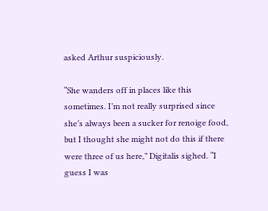asked Arthur suspiciously.

“She wanders off in places like this sometimes. I’m not really surprised since she’s always been a sucker for renoige food, but I thought she might not do this if there were three of us here,” Digitalis sighed. “I guess I was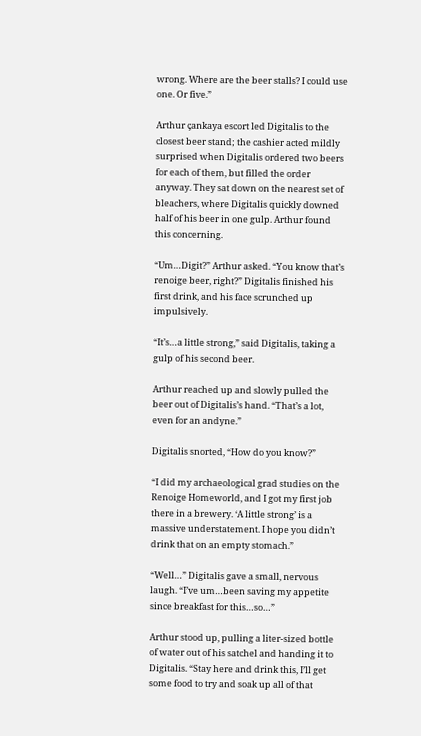wrong. Where are the beer stalls? I could use one. Or five.”

Arthur çankaya escort led Digitalis to the closest beer stand; the cashier acted mildly surprised when Digitalis ordered two beers for each of them, but filled the order anyway. They sat down on the nearest set of bleachers, where Digitalis quickly downed half of his beer in one gulp. Arthur found this concerning.

“Um…Digit?” Arthur asked. “You know that’s renoige beer, right?” Digitalis finished his first drink, and his face scrunched up impulsively.

“It’s…a little strong,” said Digitalis, taking a gulp of his second beer.

Arthur reached up and slowly pulled the beer out of Digitalis’s hand. “That’s a lot, even for an andyne.”

Digitalis snorted, “How do you know?”

“I did my archaeological grad studies on the Renoige Homeworld, and I got my first job there in a brewery. ‘A little strong’ is a massive understatement. I hope you didn’t drink that on an empty stomach.”

“Well…” Digitalis gave a small, nervous laugh. “I’ve um…been saving my appetite since breakfast for this…so…”

Arthur stood up, pulling a liter-sized bottle of water out of his satchel and handing it to Digitalis. “Stay here and drink this, I’ll get some food to try and soak up all of that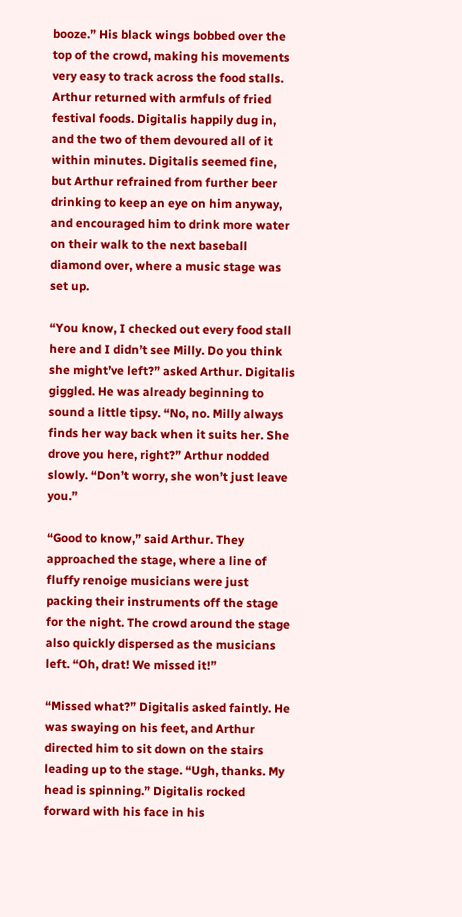booze.” His black wings bobbed over the top of the crowd, making his movements very easy to track across the food stalls. Arthur returned with armfuls of fried festival foods. Digitalis happily dug in, and the two of them devoured all of it within minutes. Digitalis seemed fine, but Arthur refrained from further beer drinking to keep an eye on him anyway, and encouraged him to drink more water on their walk to the next baseball diamond over, where a music stage was set up.

“You know, I checked out every food stall here and I didn’t see Milly. Do you think she might’ve left?” asked Arthur. Digitalis giggled. He was already beginning to sound a little tipsy. “No, no. Milly always finds her way back when it suits her. She drove you here, right?” Arthur nodded slowly. “Don’t worry, she won’t just leave you.”

“Good to know,” said Arthur. They approached the stage, where a line of fluffy renoige musicians were just packing their instruments off the stage for the night. The crowd around the stage also quickly dispersed as the musicians left. “Oh, drat! We missed it!”

“Missed what?” Digitalis asked faintly. He was swaying on his feet, and Arthur directed him to sit down on the stairs leading up to the stage. “Ugh, thanks. My head is spinning.” Digitalis rocked forward with his face in his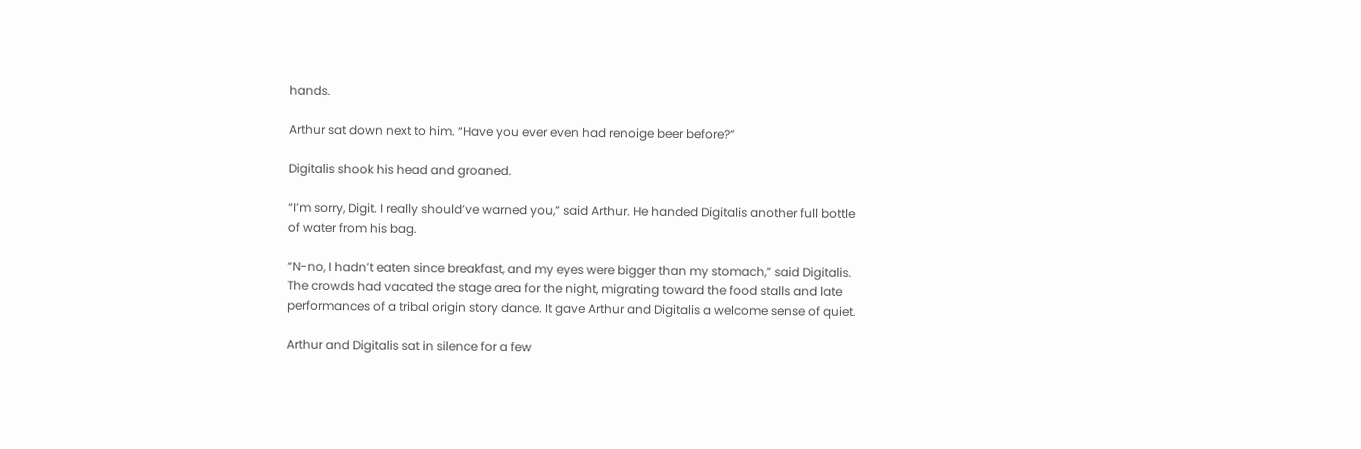hands.

Arthur sat down next to him. “Have you ever even had renoige beer before?”

Digitalis shook his head and groaned.

“I’m sorry, Digit. I really should’ve warned you,” said Arthur. He handed Digitalis another full bottle of water from his bag.

“N-no, I hadn’t eaten since breakfast, and my eyes were bigger than my stomach,” said Digitalis. The crowds had vacated the stage area for the night, migrating toward the food stalls and late performances of a tribal origin story dance. It gave Arthur and Digitalis a welcome sense of quiet.

Arthur and Digitalis sat in silence for a few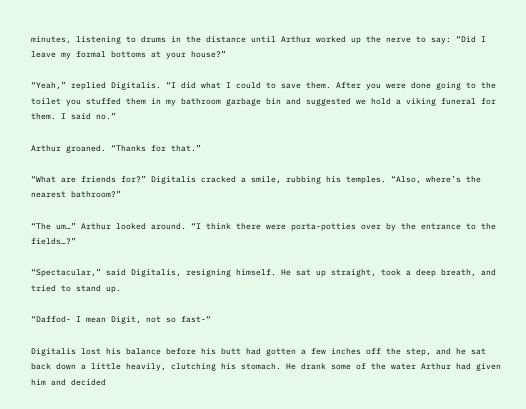minutes, listening to drums in the distance until Arthur worked up the nerve to say: “Did I leave my formal bottoms at your house?”

“Yeah,” replied Digitalis. “I did what I could to save them. After you were done going to the toilet you stuffed them in my bathroom garbage bin and suggested we hold a viking funeral for them. I said no.”

Arthur groaned. “Thanks for that.”

“What are friends for?” Digitalis cracked a smile, rubbing his temples. “Also, where’s the nearest bathroom?”

“The um…” Arthur looked around. “I think there were porta-potties over by the entrance to the fields…?”

“Spectacular,” said Digitalis, resigning himself. He sat up straight, took a deep breath, and tried to stand up.

“Daffod- I mean Digit, not so fast-“

Digitalis lost his balance before his butt had gotten a few inches off the step, and he sat back down a little heavily, clutching his stomach. He drank some of the water Arthur had given him and decided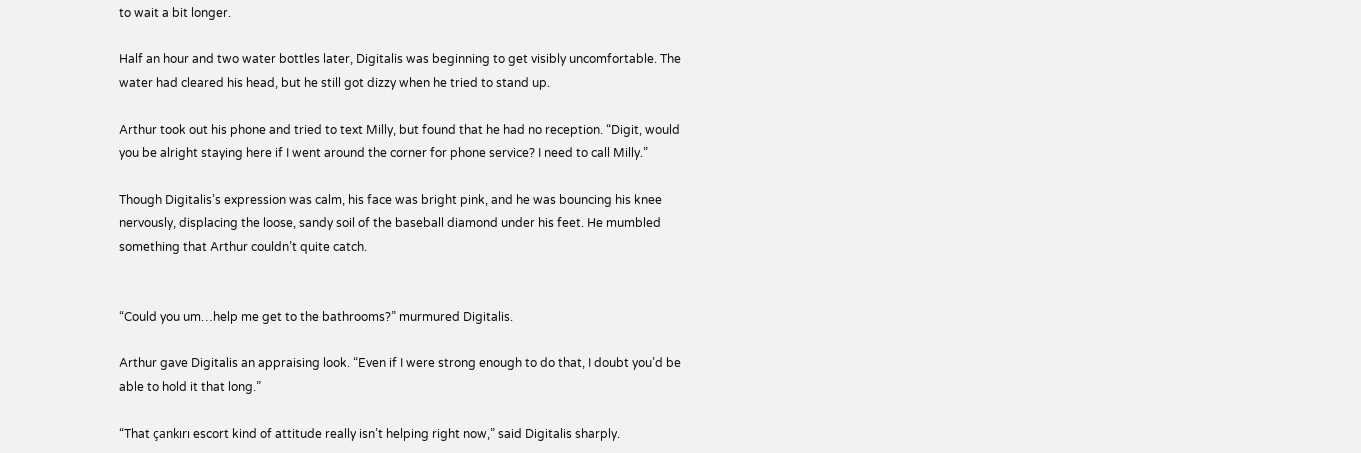to wait a bit longer.

Half an hour and two water bottles later, Digitalis was beginning to get visibly uncomfortable. The water had cleared his head, but he still got dizzy when he tried to stand up.

Arthur took out his phone and tried to text Milly, but found that he had no reception. “Digit, would you be alright staying here if I went around the corner for phone service? I need to call Milly.”

Though Digitalis’s expression was calm, his face was bright pink, and he was bouncing his knee nervously, displacing the loose, sandy soil of the baseball diamond under his feet. He mumbled something that Arthur couldn’t quite catch.


“Could you um…help me get to the bathrooms?” murmured Digitalis.

Arthur gave Digitalis an appraising look. “Even if I were strong enough to do that, I doubt you’d be able to hold it that long.”

“That çankırı escort kind of attitude really isn’t helping right now,” said Digitalis sharply.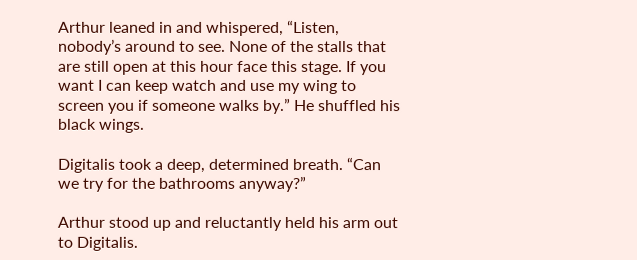Arthur leaned in and whispered, “Listen, nobody’s around to see. None of the stalls that are still open at this hour face this stage. If you want I can keep watch and use my wing to screen you if someone walks by.” He shuffled his black wings.

Digitalis took a deep, determined breath. “Can we try for the bathrooms anyway?”

Arthur stood up and reluctantly held his arm out to Digitalis.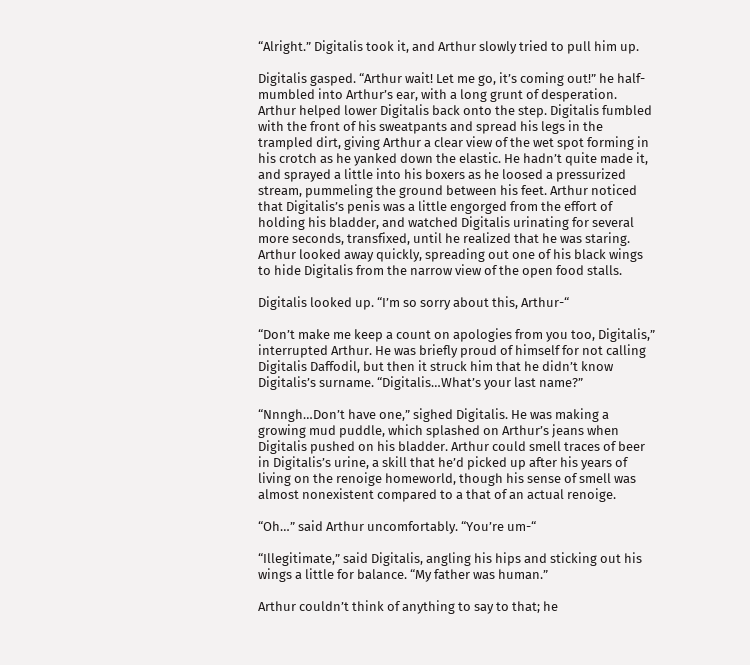“Alright.” Digitalis took it, and Arthur slowly tried to pull him up.

Digitalis gasped. “Arthur wait! Let me go, it’s coming out!” he half-mumbled into Arthur’s ear, with a long grunt of desperation. Arthur helped lower Digitalis back onto the step. Digitalis fumbled with the front of his sweatpants and spread his legs in the trampled dirt, giving Arthur a clear view of the wet spot forming in his crotch as he yanked down the elastic. He hadn’t quite made it, and sprayed a little into his boxers as he loosed a pressurized stream, pummeling the ground between his feet. Arthur noticed that Digitalis’s penis was a little engorged from the effort of holding his bladder, and watched Digitalis urinating for several more seconds, transfixed, until he realized that he was staring. Arthur looked away quickly, spreading out one of his black wings to hide Digitalis from the narrow view of the open food stalls.

Digitalis looked up. “I’m so sorry about this, Arthur-“

“Don’t make me keep a count on apologies from you too, Digitalis,” interrupted Arthur. He was briefly proud of himself for not calling Digitalis Daffodil, but then it struck him that he didn’t know Digitalis’s surname. “Digitalis…What’s your last name?”

“Nnngh…Don’t have one,” sighed Digitalis. He was making a growing mud puddle, which splashed on Arthur’s jeans when Digitalis pushed on his bladder. Arthur could smell traces of beer in Digitalis’s urine, a skill that he’d picked up after his years of living on the renoige homeworld, though his sense of smell was almost nonexistent compared to a that of an actual renoige.

“Oh…” said Arthur uncomfortably. “You’re um-“

“Illegitimate,” said Digitalis, angling his hips and sticking out his wings a little for balance. “My father was human.”

Arthur couldn’t think of anything to say to that; he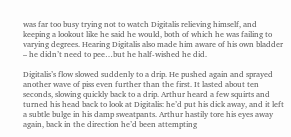was far too busy trying not to watch Digitalis relieving himself, and keeping a lookout like he said he would, both of which he was failing to varying degrees. Hearing Digitalis also made him aware of his own bladder – he didn’t need to pee…but he half-wished he did.

Digitalis’s flow slowed suddenly to a drip. He pushed again and sprayed another wave of piss even further than the first. It lasted about ten seconds, slowing quickly back to a drip. Arthur heard a few squirts and turned his head back to look at Digitalis: he’d put his dick away, and it left a subtle bulge in his damp sweatpants. Arthur hastily tore his eyes away again, back in the direction he’d been attempting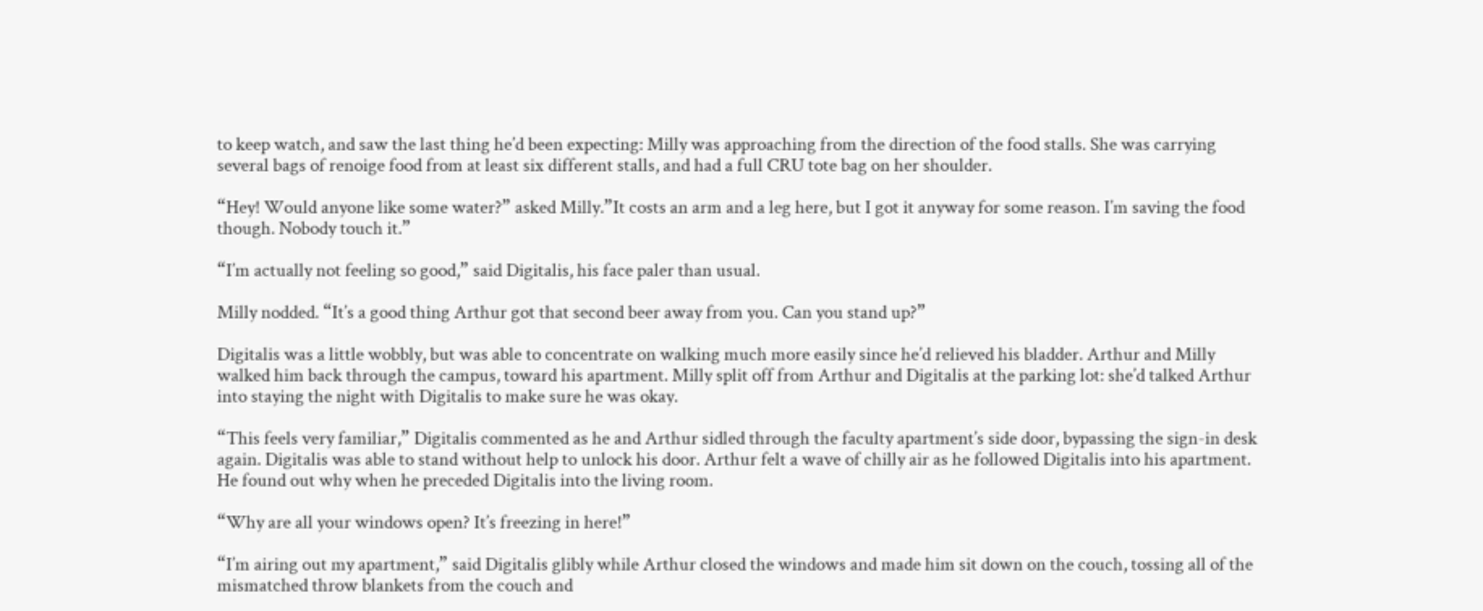to keep watch, and saw the last thing he’d been expecting: Milly was approaching from the direction of the food stalls. She was carrying several bags of renoige food from at least six different stalls, and had a full CRU tote bag on her shoulder.

“Hey! Would anyone like some water?” asked Milly.”It costs an arm and a leg here, but I got it anyway for some reason. I’m saving the food though. Nobody touch it.”

“I’m actually not feeling so good,” said Digitalis, his face paler than usual.

Milly nodded. “It’s a good thing Arthur got that second beer away from you. Can you stand up?”

Digitalis was a little wobbly, but was able to concentrate on walking much more easily since he’d relieved his bladder. Arthur and Milly walked him back through the campus, toward his apartment. Milly split off from Arthur and Digitalis at the parking lot: she’d talked Arthur into staying the night with Digitalis to make sure he was okay.

“This feels very familiar,” Digitalis commented as he and Arthur sidled through the faculty apartment’s side door, bypassing the sign-in desk again. Digitalis was able to stand without help to unlock his door. Arthur felt a wave of chilly air as he followed Digitalis into his apartment. He found out why when he preceded Digitalis into the living room.

“Why are all your windows open? It’s freezing in here!”

“I’m airing out my apartment,” said Digitalis glibly while Arthur closed the windows and made him sit down on the couch, tossing all of the mismatched throw blankets from the couch and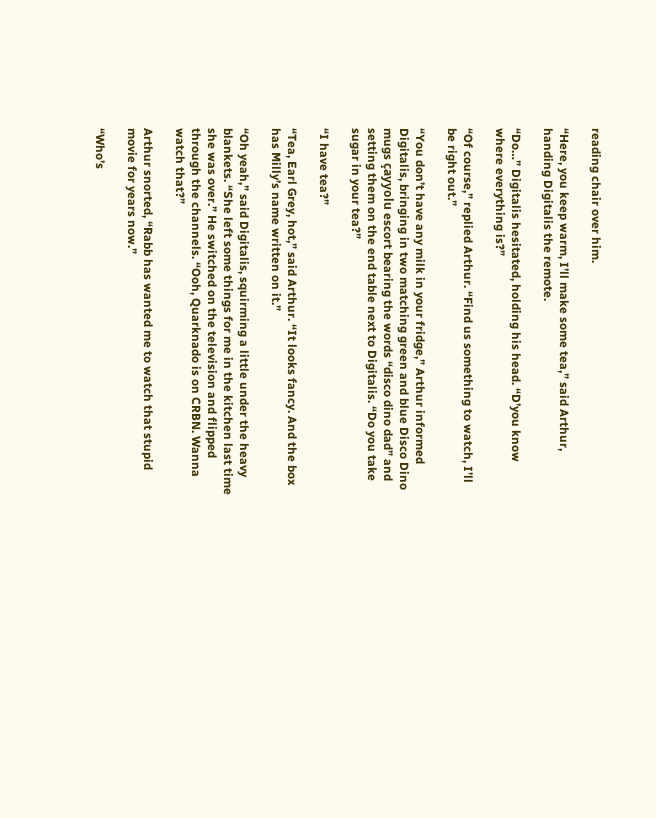reading chair over him.

“Here, you keep warm, I’ll make some tea,” said Arthur, handing Digitalis the remote.

“Do…” Digitalis hesitated, holding his head. “D’you know where everything is?”

“Of course,” replied Arthur. “Find us something to watch, I’ll be right out.”

“You don’t have any milk in your fridge,” Arthur informed Digitalis, bringing in two matching green and blue Disco Dino mugs çayyolu escort bearing the words “disco dino dad” and setting them on the end table next to Digitalis. “Do you take sugar in your tea?”

“I have tea?”

“Tea, Earl Grey, hot,” said Arthur. “It looks fancy. And the box has Milly’s name written on it.”

“Oh yeah,” said Digitalis, squirming a little under the heavy blankets. “She left some things for me in the kitchen last time she was over.” He switched on the television and flipped through the channels. “Ooh, Quarknado is on CRBN. Wanna watch that?”

Arthur snorted, “Rabb has wanted me to watch that stupid movie for years now.”

“Who’s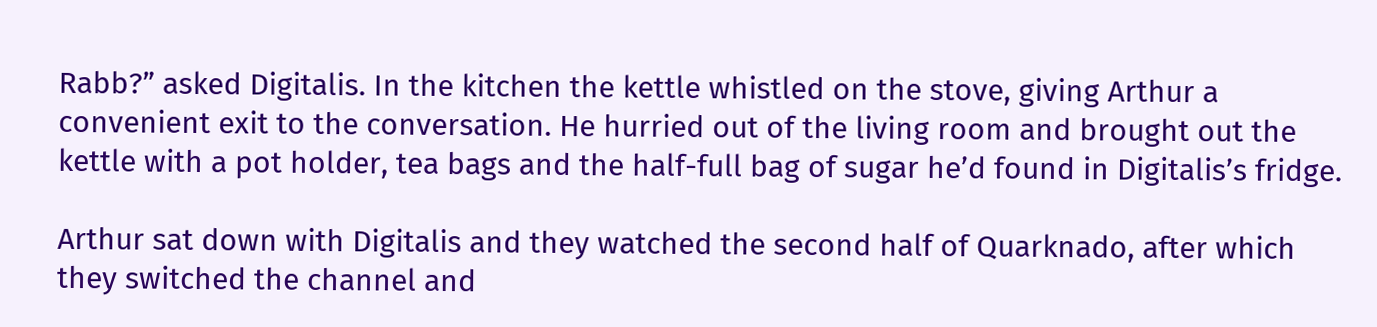Rabb?” asked Digitalis. In the kitchen the kettle whistled on the stove, giving Arthur a convenient exit to the conversation. He hurried out of the living room and brought out the kettle with a pot holder, tea bags and the half-full bag of sugar he’d found in Digitalis’s fridge.

Arthur sat down with Digitalis and they watched the second half of Quarknado, after which they switched the channel and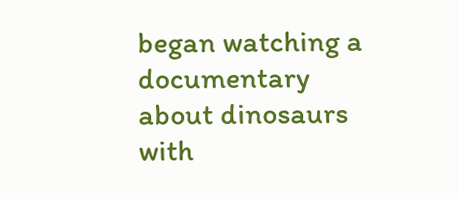began watching a documentary about dinosaurs with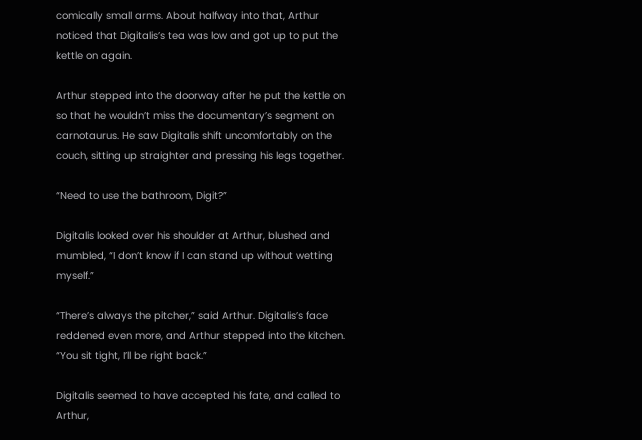comically small arms. About halfway into that, Arthur noticed that Digitalis’s tea was low and got up to put the kettle on again.

Arthur stepped into the doorway after he put the kettle on so that he wouldn’t miss the documentary’s segment on carnotaurus. He saw Digitalis shift uncomfortably on the couch, sitting up straighter and pressing his legs together.

“Need to use the bathroom, Digit?”

Digitalis looked over his shoulder at Arthur, blushed and mumbled, “I don’t know if I can stand up without wetting myself.”

“There’s always the pitcher,” said Arthur. Digitalis’s face reddened even more, and Arthur stepped into the kitchen. “You sit tight, I’ll be right back.”

Digitalis seemed to have accepted his fate, and called to Arthur,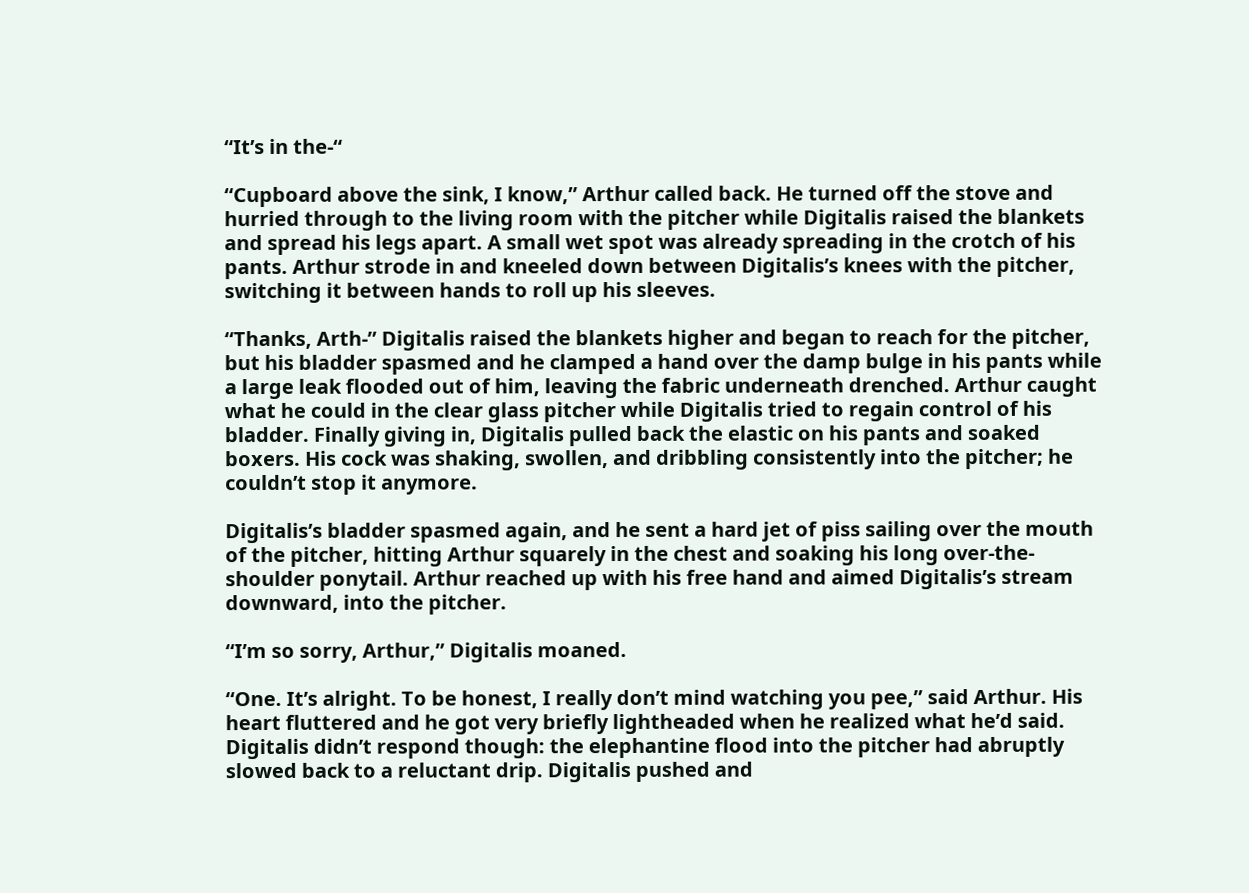“It’s in the-“

“Cupboard above the sink, I know,” Arthur called back. He turned off the stove and hurried through to the living room with the pitcher while Digitalis raised the blankets and spread his legs apart. A small wet spot was already spreading in the crotch of his pants. Arthur strode in and kneeled down between Digitalis’s knees with the pitcher, switching it between hands to roll up his sleeves.

“Thanks, Arth-” Digitalis raised the blankets higher and began to reach for the pitcher, but his bladder spasmed and he clamped a hand over the damp bulge in his pants while a large leak flooded out of him, leaving the fabric underneath drenched. Arthur caught what he could in the clear glass pitcher while Digitalis tried to regain control of his bladder. Finally giving in, Digitalis pulled back the elastic on his pants and soaked boxers. His cock was shaking, swollen, and dribbling consistently into the pitcher; he couldn’t stop it anymore.

Digitalis’s bladder spasmed again, and he sent a hard jet of piss sailing over the mouth of the pitcher, hitting Arthur squarely in the chest and soaking his long over-the-shoulder ponytail. Arthur reached up with his free hand and aimed Digitalis’s stream downward, into the pitcher.

“I’m so sorry, Arthur,” Digitalis moaned.

“One. It’s alright. To be honest, I really don’t mind watching you pee,” said Arthur. His heart fluttered and he got very briefly lightheaded when he realized what he’d said. Digitalis didn’t respond though: the elephantine flood into the pitcher had abruptly slowed back to a reluctant drip. Digitalis pushed and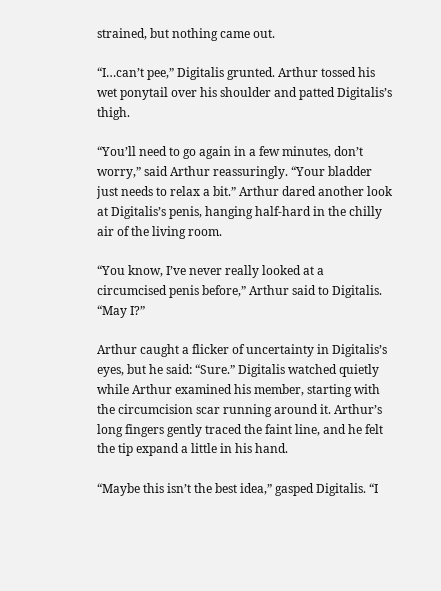strained, but nothing came out.

“I…can’t pee,” Digitalis grunted. Arthur tossed his wet ponytail over his shoulder and patted Digitalis’s thigh.

“You’ll need to go again in a few minutes, don’t worry,” said Arthur reassuringly. “Your bladder just needs to relax a bit.” Arthur dared another look at Digitalis’s penis, hanging half-hard in the chilly air of the living room.

“You know, I’ve never really looked at a circumcised penis before,” Arthur said to Digitalis. “May I?”

Arthur caught a flicker of uncertainty in Digitalis’s eyes, but he said: “Sure.” Digitalis watched quietly while Arthur examined his member, starting with the circumcision scar running around it. Arthur’s long fingers gently traced the faint line, and he felt the tip expand a little in his hand.

“Maybe this isn’t the best idea,” gasped Digitalis. “I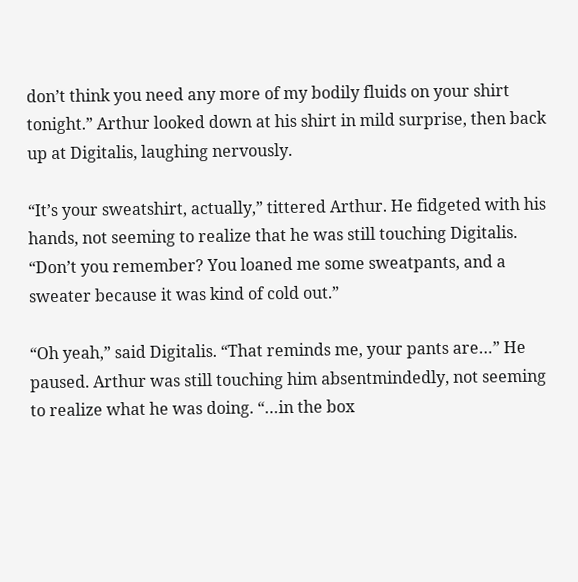don’t think you need any more of my bodily fluids on your shirt tonight.” Arthur looked down at his shirt in mild surprise, then back up at Digitalis, laughing nervously.

“It’s your sweatshirt, actually,” tittered Arthur. He fidgeted with his hands, not seeming to realize that he was still touching Digitalis. “Don’t you remember? You loaned me some sweatpants, and a sweater because it was kind of cold out.”

“Oh yeah,” said Digitalis. “That reminds me, your pants are…” He paused. Arthur was still touching him absentmindedly, not seeming to realize what he was doing. “…in the box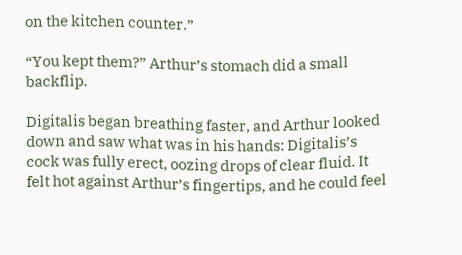on the kitchen counter.”

“You kept them?” Arthur’s stomach did a small backflip.

Digitalis began breathing faster, and Arthur looked down and saw what was in his hands: Digitalis’s cock was fully erect, oozing drops of clear fluid. It felt hot against Arthur’s fingertips, and he could feel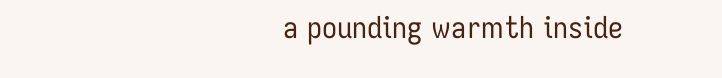a pounding warmth inside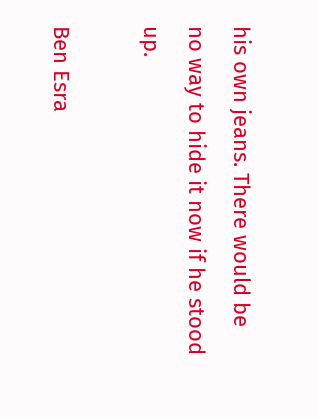his own jeans. There would be no way to hide it now if he stood up.

Ben Esra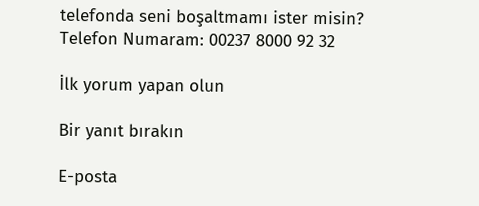telefonda seni boşaltmamı ister misin?
Telefon Numaram: 00237 8000 92 32

İlk yorum yapan olun

Bir yanıt bırakın

E-posta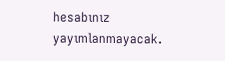hesabınız yayımlanmayacak.